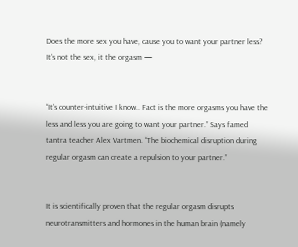Does the more sex you have, cause you to want your partner less?
It’s not the sex, it the orgasm —


“It’s counter-intuitive I know.. Fact is the more orgasms you have the less and less you are going to want your partner.” Says famed tantra teacher Alex Vartmen. “The biochemical disruption during regular orgasm can create a repulsion to your partner.”


It is scientifically proven that the regular orgasm disrupts neurotransmitters and hormones in the human brain (namely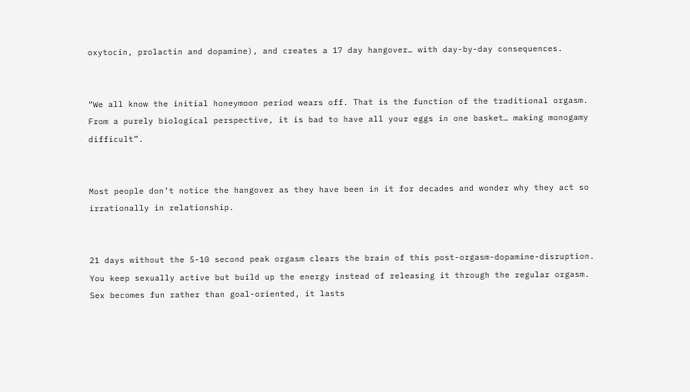oxytocin, prolactin and dopamine), and creates a 17 day hangover… with day-by-day consequences.


“We all know the initial honeymoon period wears off. That is the function of the traditional orgasm. From a purely biological perspective, it is bad to have all your eggs in one basket… making monogamy difficult”.


Most people don’t notice the hangover as they have been in it for decades and wonder why they act so irrationally in relationship.


21 days without the 5-10 second peak orgasm clears the brain of this post-orgasm-dopamine-disruption. You keep sexually active but build up the energy instead of releasing it through the regular orgasm. Sex becomes fun rather than goal-oriented, it lasts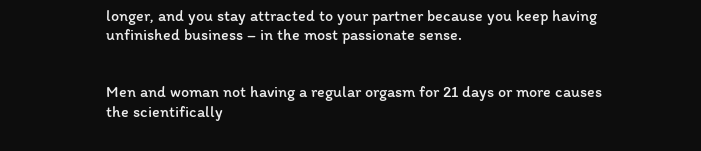longer, and you stay attracted to your partner because you keep having unfinished business – in the most passionate sense.


Men and woman not having a regular orgasm for 21 days or more causes the scientifically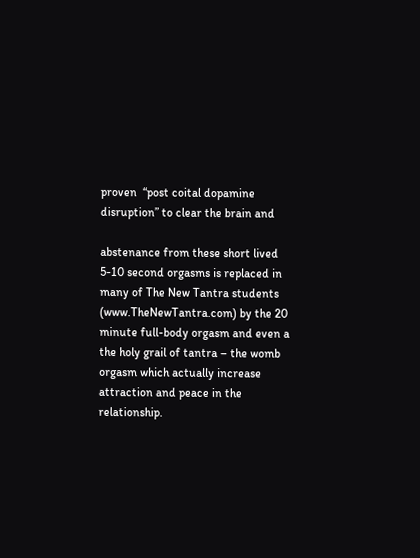proven  “post coital dopamine disruption” to clear the brain and

abstenance from these short lived 5-10 second orgasms is replaced in many of The New Tantra students (www.TheNewTantra.com) by the 20 minute full-body orgasm and even a the holy grail of tantra – the womb orgasm which actually increase attraction and peace in the relationship.